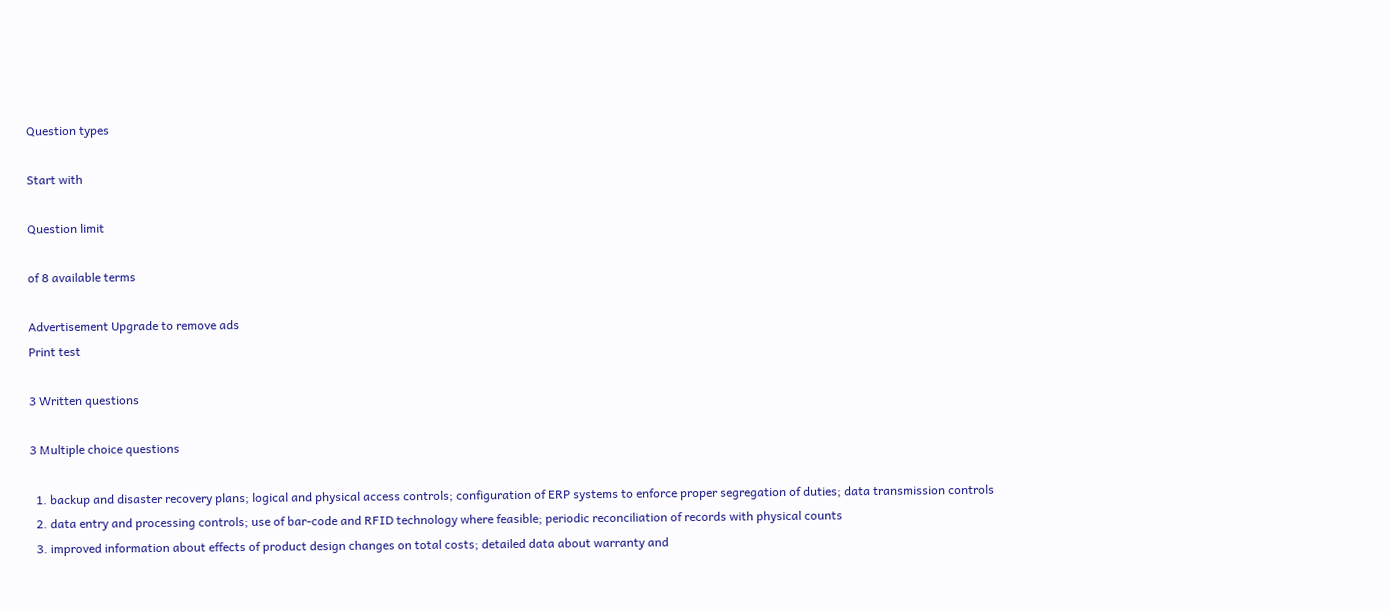Question types

Start with

Question limit

of 8 available terms

Advertisement Upgrade to remove ads
Print test

3 Written questions

3 Multiple choice questions

  1. backup and disaster recovery plans; logical and physical access controls; configuration of ERP systems to enforce proper segregation of duties; data transmission controls
  2. data entry and processing controls; use of bar-code and RFID technology where feasible; periodic reconciliation of records with physical counts
  3. improved information about effects of product design changes on total costs; detailed data about warranty and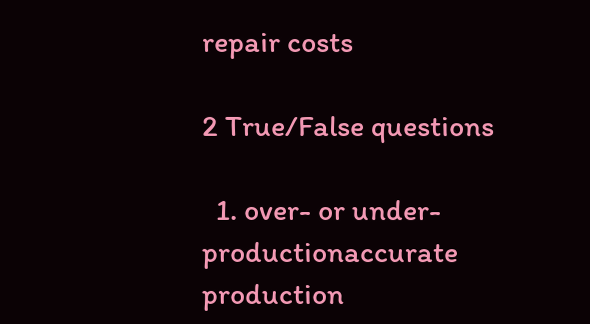repair costs

2 True/False questions

  1. over- or under-productionaccurate production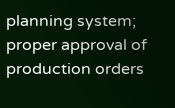planning system; proper approval of production orders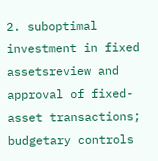2. suboptimal investment in fixed assetsreview and approval of fixed-asset transactions; budgetary controls